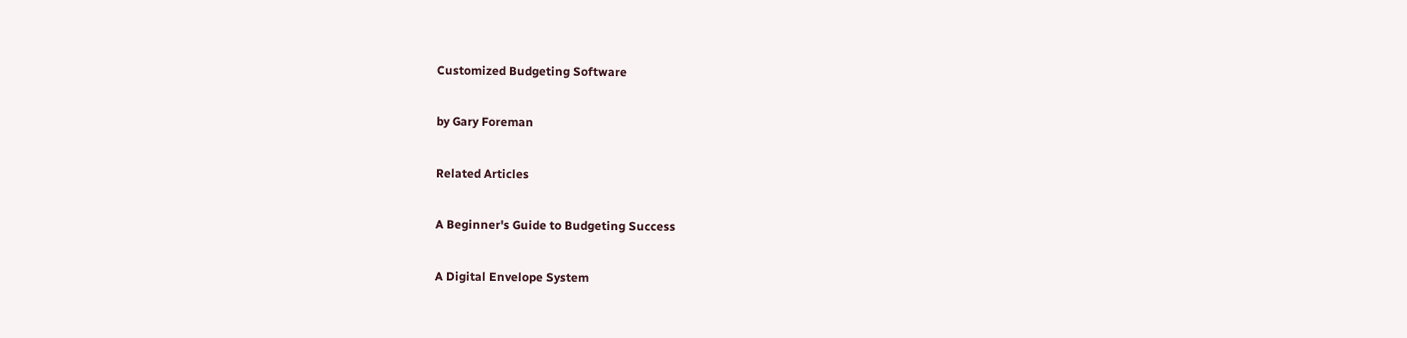Customized Budgeting Software

by Gary Foreman

Related Articles

A Beginner's Guide to Budgeting Success

A Digital Envelope System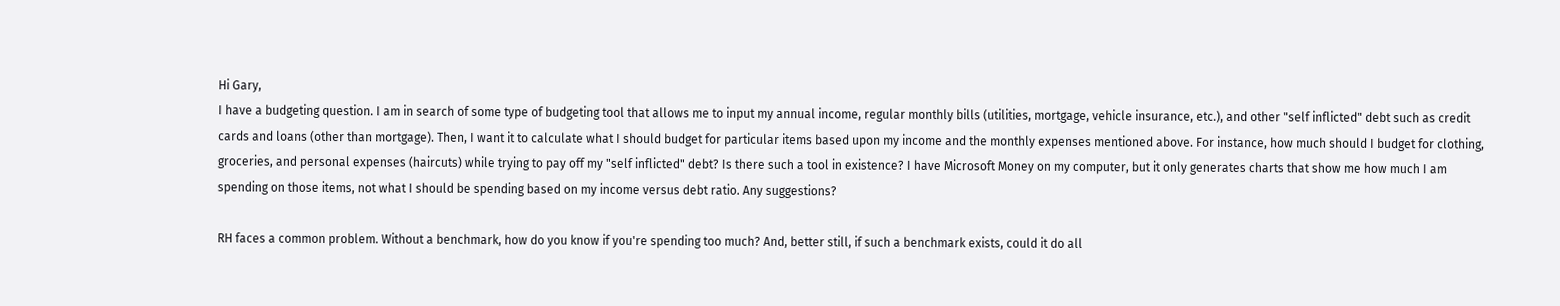Hi Gary,
I have a budgeting question. I am in search of some type of budgeting tool that allows me to input my annual income, regular monthly bills (utilities, mortgage, vehicle insurance, etc.), and other "self inflicted" debt such as credit cards and loans (other than mortgage). Then, I want it to calculate what I should budget for particular items based upon my income and the monthly expenses mentioned above. For instance, how much should I budget for clothing, groceries, and personal expenses (haircuts) while trying to pay off my "self inflicted" debt? Is there such a tool in existence? I have Microsoft Money on my computer, but it only generates charts that show me how much I am spending on those items, not what I should be spending based on my income versus debt ratio. Any suggestions?

RH faces a common problem. Without a benchmark, how do you know if you're spending too much? And, better still, if such a benchmark exists, could it do all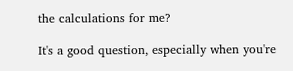the calculations for me?

It's a good question, especially when you're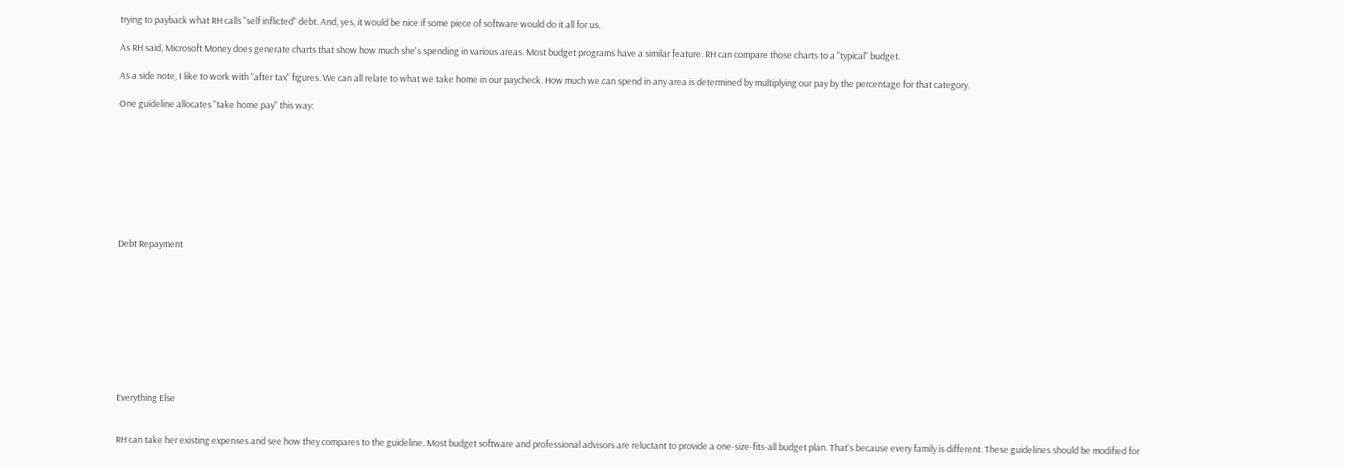trying to payback what RH calls "self inflicted" debt. And, yes, it would be nice if some piece of software would do it all for us.

As RH said, Microsoft Money does generate charts that show how much she's spending in various areas. Most budget programs have a similar feature. RH can compare those charts to a "typical" budget.

As a side note, I like to work with "after tax" figures. We can all relate to what we take home in our paycheck. How much we can spend in any area is determined by multiplying our pay by the percentage for that category.

One guideline allocates "take home pay" this way:









Debt Repayment










Everything Else


RH can take her existing expenses and see how they compares to the guideline. Most budget software and professional advisors are reluctant to provide a one-size-fits-all budget plan. That's because every family is different. These guidelines should be modified for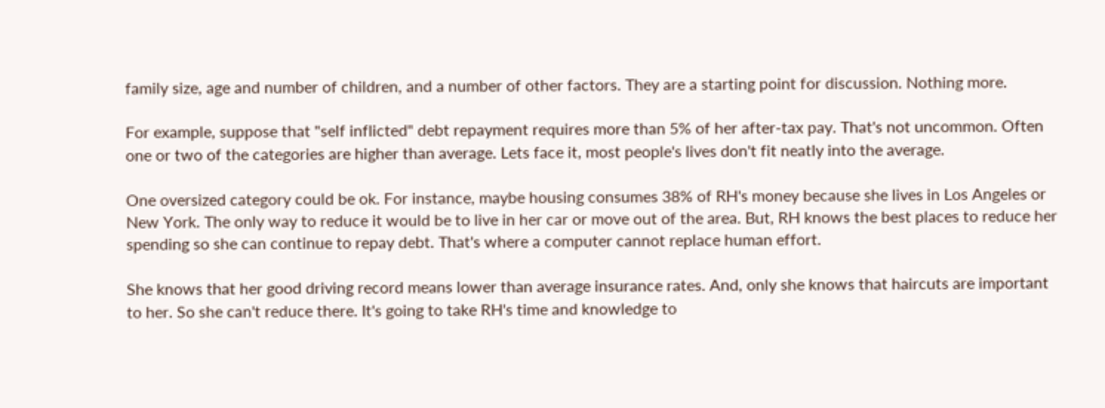family size, age and number of children, and a number of other factors. They are a starting point for discussion. Nothing more.

For example, suppose that "self inflicted" debt repayment requires more than 5% of her after-tax pay. That's not uncommon. Often one or two of the categories are higher than average. Lets face it, most people's lives don't fit neatly into the average.

One oversized category could be ok. For instance, maybe housing consumes 38% of RH's money because she lives in Los Angeles or New York. The only way to reduce it would be to live in her car or move out of the area. But, RH knows the best places to reduce her spending so she can continue to repay debt. That's where a computer cannot replace human effort.

She knows that her good driving record means lower than average insurance rates. And, only she knows that haircuts are important to her. So she can't reduce there. It's going to take RH's time and knowledge to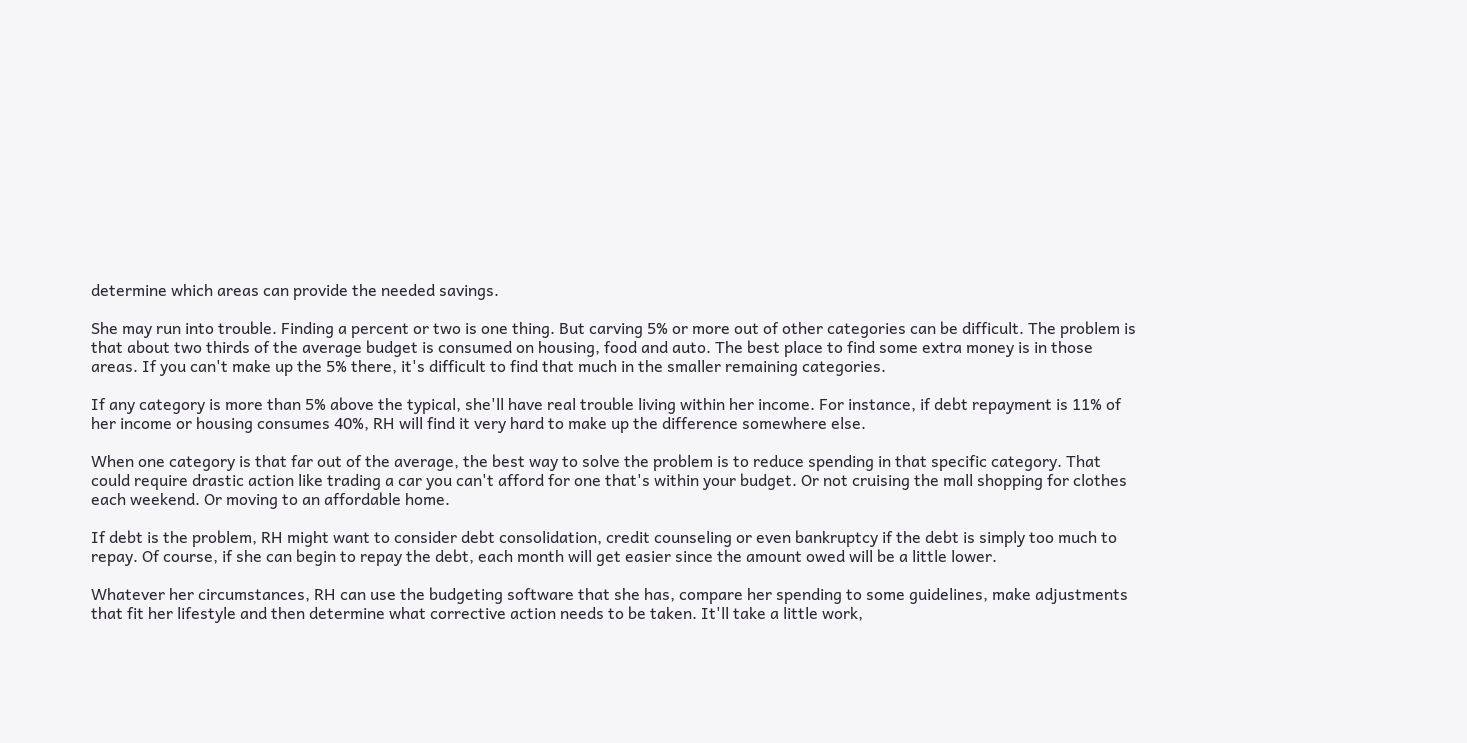determine which areas can provide the needed savings.

She may run into trouble. Finding a percent or two is one thing. But carving 5% or more out of other categories can be difficult. The problem is that about two thirds of the average budget is consumed on housing, food and auto. The best place to find some extra money is in those areas. If you can't make up the 5% there, it's difficult to find that much in the smaller remaining categories.

If any category is more than 5% above the typical, she'll have real trouble living within her income. For instance, if debt repayment is 11% of her income or housing consumes 40%, RH will find it very hard to make up the difference somewhere else.

When one category is that far out of the average, the best way to solve the problem is to reduce spending in that specific category. That could require drastic action like trading a car you can't afford for one that's within your budget. Or not cruising the mall shopping for clothes each weekend. Or moving to an affordable home.

If debt is the problem, RH might want to consider debt consolidation, credit counseling or even bankruptcy if the debt is simply too much to repay. Of course, if she can begin to repay the debt, each month will get easier since the amount owed will be a little lower.

Whatever her circumstances, RH can use the budgeting software that she has, compare her spending to some guidelines, make adjustments that fit her lifestyle and then determine what corrective action needs to be taken. It'll take a little work,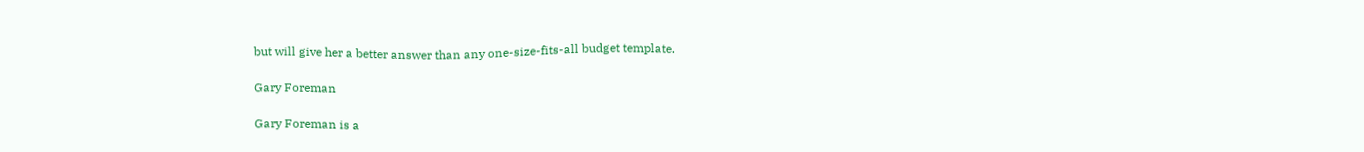but will give her a better answer than any one-size-fits-all budget template.

Gary Foreman

Gary Foreman is a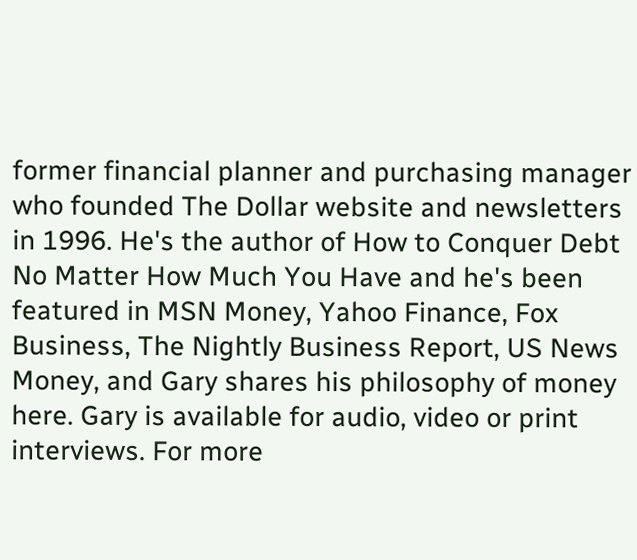former financial planner and purchasing manager who founded The Dollar website and newsletters in 1996. He's the author of How to Conquer Debt No Matter How Much You Have and he's been featured in MSN Money, Yahoo Finance, Fox Business, The Nightly Business Report, US News Money, and Gary shares his philosophy of money here. Gary is available for audio, video or print interviews. For more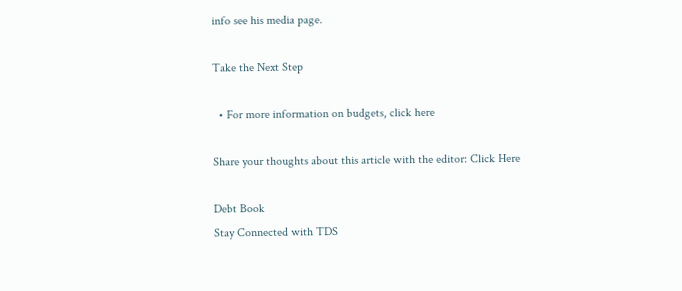info see his media page.

Take the Next Step

  • For more information on budgets, click here

Share your thoughts about this article with the editor: Click Here

Debt Book
Stay Connected with TDS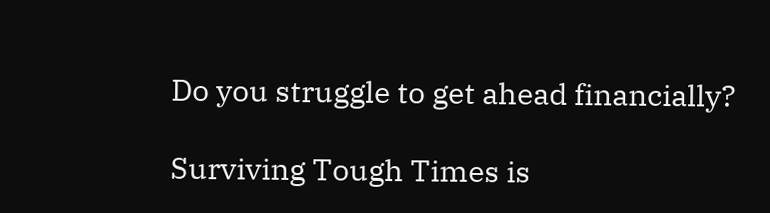Do you struggle to get ahead financially?

Surviving Tough Times is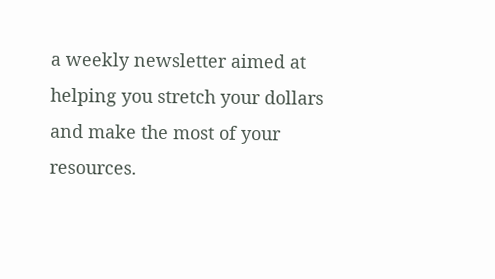a weekly newsletter aimed at helping you stretch your dollars and make the most of your resources.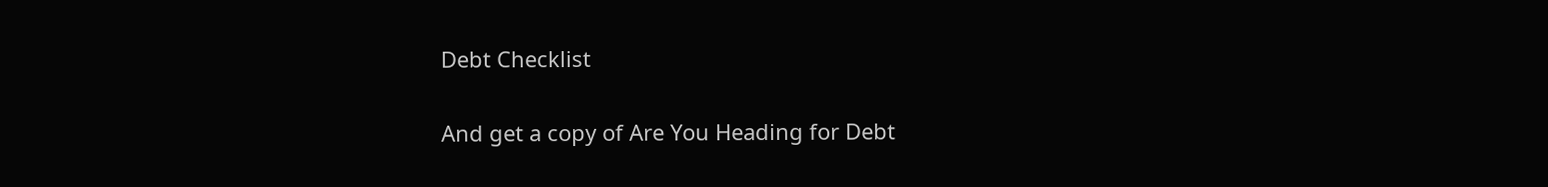Debt Checklist

And get a copy of Are You Heading for Debt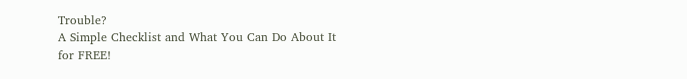Trouble?
A Simple Checklist and What You Can Do About It
for FREE!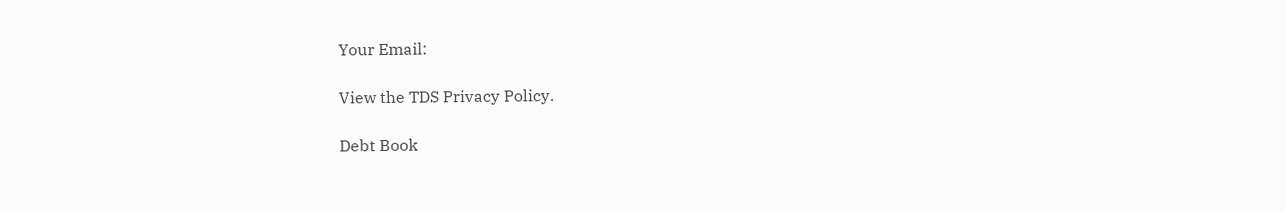Your Email:

View the TDS Privacy Policy.

Debt Book